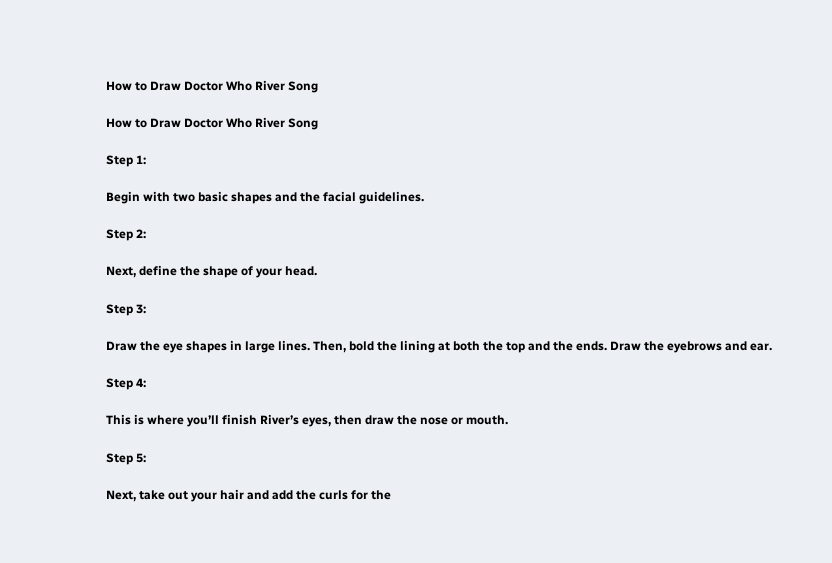How to Draw Doctor Who River Song

How to Draw Doctor Who River Song

Step 1:

Begin with two basic shapes and the facial guidelines.

Step 2:

Next, define the shape of your head.

Step 3:

Draw the eye shapes in large lines. Then, bold the lining at both the top and the ends. Draw the eyebrows and ear.

Step 4:

This is where you’ll finish River’s eyes, then draw the nose or mouth.

Step 5:

Next, take out your hair and add the curls for the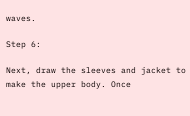waves.

Step 6:

Next, draw the sleeves and jacket to make the upper body. Once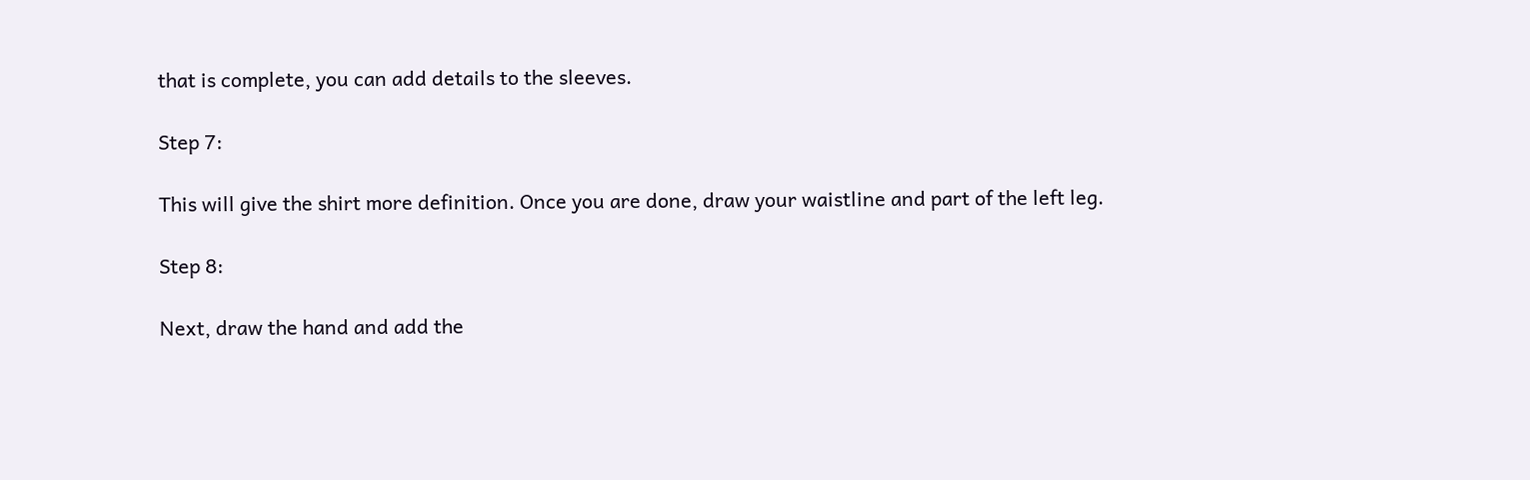that is complete, you can add details to the sleeves.

Step 7:

This will give the shirt more definition. Once you are done, draw your waistline and part of the left leg.

Step 8:

Next, draw the hand and add the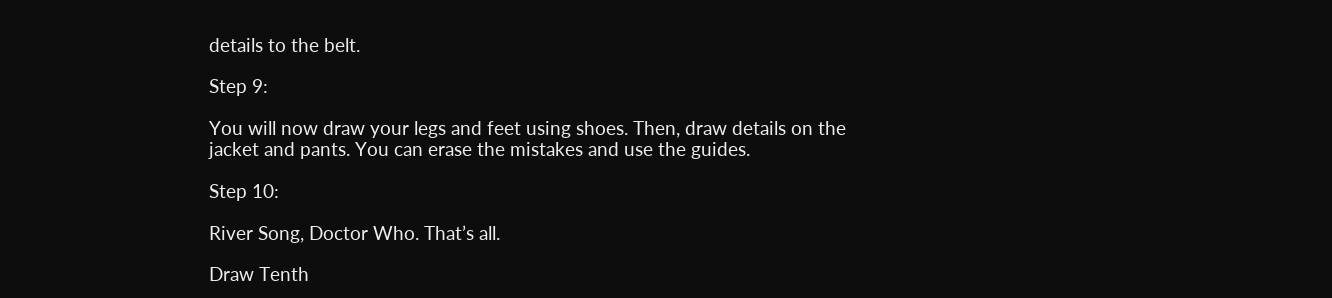details to the belt.

Step 9:

You will now draw your legs and feet using shoes. Then, draw details on the jacket and pants. You can erase the mistakes and use the guides.

Step 10:

River Song, Doctor Who. That’s all.

Draw Tenth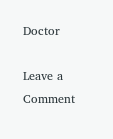Doctor

Leave a Comment